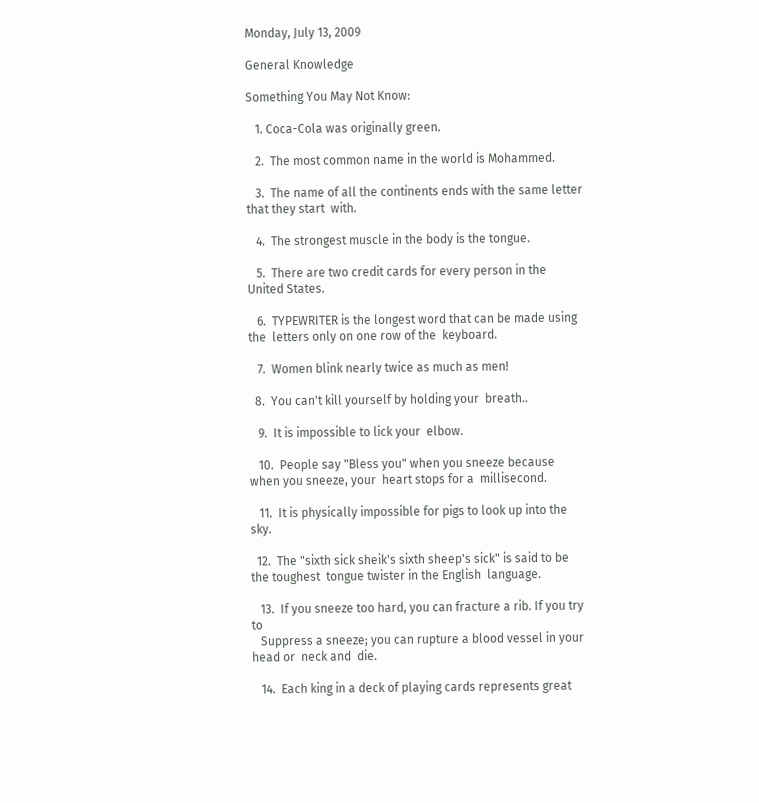Monday, July 13, 2009

General Knowledge

Something You May Not Know:

   1. Coca-Cola was originally green.

   2.  The most common name in the world is Mohammed.

   3.  The name of all the continents ends with the same letter that they start  with.

   4.  The strongest muscle in the body is the tongue.

   5.  There are two credit cards for every person in the United States.

   6.  TYPEWRITER is the longest word that can be made using the  letters only on one row of the  keyboard.

   7.  Women blink nearly twice as much as men!

  8.  You can't kill yourself by holding your  breath..

   9.  It is impossible to lick your  elbow.

   10.  People say "Bless you" when you sneeze because when you sneeze, your  heart stops for a  millisecond.

   11.  It is physically impossible for pigs to look up into the  sky.

  12.  The "sixth sick sheik's sixth sheep's sick" is said to be the toughest  tongue twister in the English  language.

   13.  If you sneeze too hard, you can fracture a rib. If you try to
   Suppress a sneeze; you can rupture a blood vessel in your head or  neck and  die.

   14.  Each king in a deck of playing cards represents great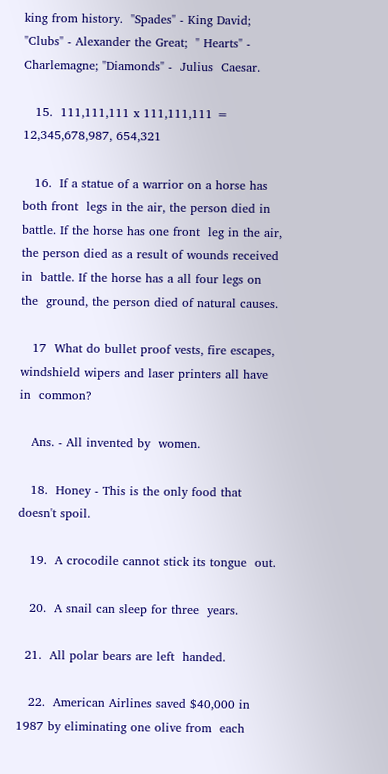king from history.  "Spades" - King David; "Clubs" - Alexander the Great;  " Hearts" - Charlemagne; "Diamonds" -  Julius  Caesar.

   15.  111,111,111 x 111,111,111 =  12,345,678,987, 654,321

   16.  If a statue of a warrior on a horse has both front  legs in the air, the person died in battle. If the horse has one front  leg in the air, the person died as a result of wounds received in  battle. If the horse has a all four legs on the  ground, the person died of natural causes.

   17  What do bullet proof vests, fire escapes, windshield wipers and laser printers all have in  common?

   Ans. - All invented by  women.

   18.  Honey - This is the only food that doesn't spoil.

   19.  A crocodile cannot stick its tongue  out.

   20.  A snail can sleep for three  years.

  21.  All polar bears are left  handed.

   22.  American Airlines saved $40,000 in 1987 by eliminating one olive from  each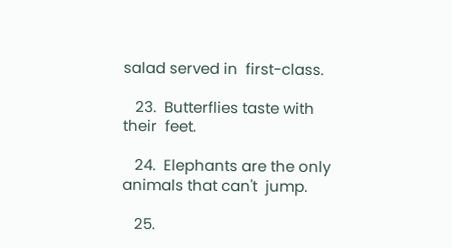salad served in  first-class.

   23.  Butterflies taste with their  feet.

   24.  Elephants are the only animals that can't  jump.

   25.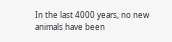In the last 4000 years, no new animals have been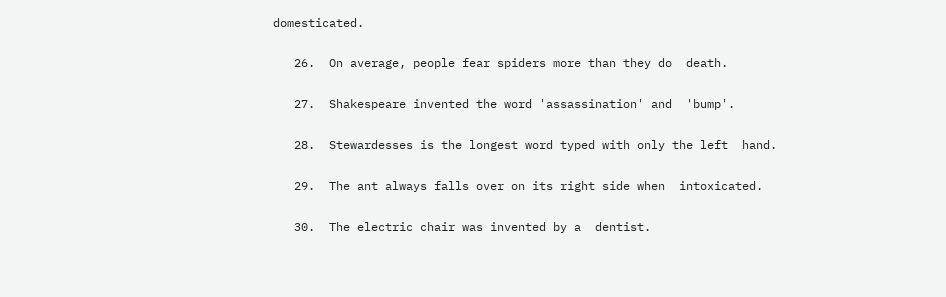domesticated.

   26.  On average, people fear spiders more than they do  death.

   27.  Shakespeare invented the word 'assassination' and  'bump'.

   28.  Stewardesses is the longest word typed with only the left  hand.

   29.  The ant always falls over on its right side when  intoxicated.

   30.  The electric chair was invented by a  dentist.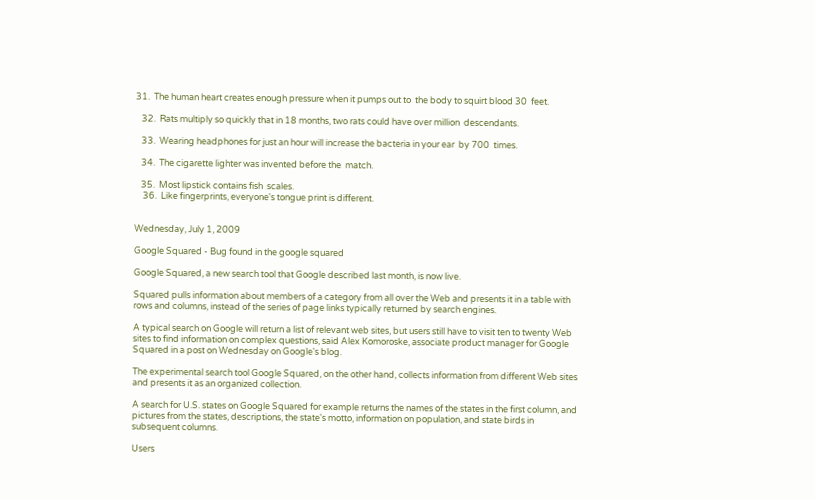31.  The human heart creates enough pressure when it pumps out to  the body to squirt blood 30  feet.

   32.  Rats multiply so quickly that in 18 months, two rats could have over million  descendants.

   33.  Wearing headphones for just an hour will increase the bacteria in your ear  by 700  times.

   34.  The cigarette lighter was invented before the  match.

   35.  Most lipstick contains fish  scales.
    36.  Like fingerprints, everyone's tongue print is different.


Wednesday, July 1, 2009

Google Squared - Bug found in the google squared

Google Squared, a new search tool that Google described last month, is now live.

Squared pulls information about members of a category from all over the Web and presents it in a table with rows and columns, instead of the series of page links typically returned by search engines.

A typical search on Google will return a list of relevant web sites, but users still have to visit ten to twenty Web sites to find information on complex questions, said Alex Komoroske, associate product manager for Google Squared in a post on Wednesday on Google's blog.

The experimental search tool Google Squared, on the other hand, collects information from different Web sites and presents it as an organized collection.

A search for U.S. states on Google Squared for example returns the names of the states in the first column, and pictures from the states, descriptions, the state's motto, information on population, and state birds in subsequent columns.

Users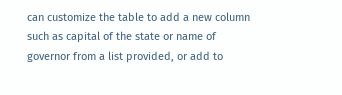can customize the table to add a new column such as capital of the state or name of governor from a list provided, or add to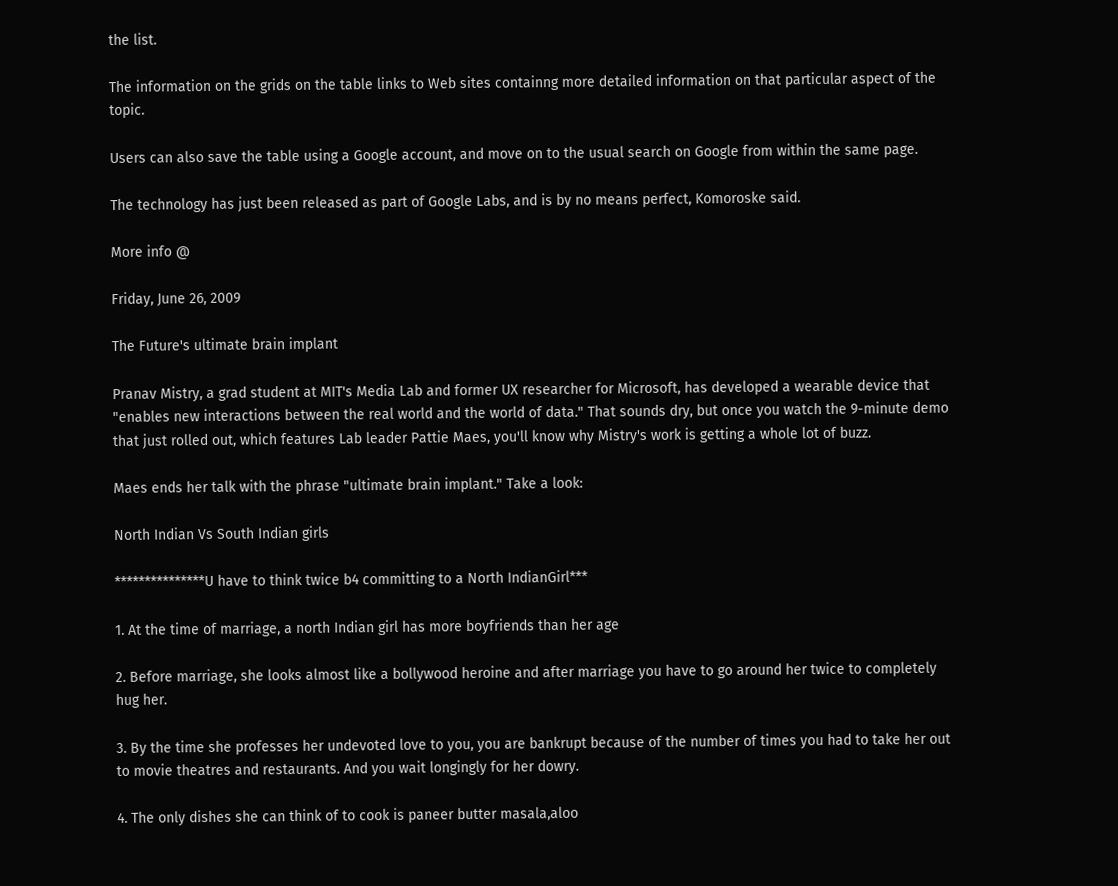the list.

The information on the grids on the table links to Web sites containng more detailed information on that particular aspect of the topic.

Users can also save the table using a Google account, and move on to the usual search on Google from within the same page.

The technology has just been released as part of Google Labs, and is by no means perfect, Komoroske said.

More info @

Friday, June 26, 2009

The Future's ultimate brain implant

Pranav Mistry, a grad student at MIT's Media Lab and former UX researcher for Microsoft, has developed a wearable device that "enables new interactions between the real world and the world of data." That sounds dry, but once you watch the 9-minute demo that just rolled out, which features Lab leader Pattie Maes, you'll know why Mistry's work is getting a whole lot of buzz.

Maes ends her talk with the phrase "ultimate brain implant." Take a look:

North Indian Vs South Indian girls

***************U have to think twice b4 committing to a North IndianGirl***

1. At the time of marriage, a north Indian girl has more boyfriends than her age

2. Before marriage, she looks almost like a bollywood heroine and after marriage you have to go around her twice to completely hug her.

3. By the time she professes her undevoted love to you, you are bankrupt because of the number of times you had to take her out to movie theatres and restaurants. And you wait longingly for her dowry.

4. The only dishes she can think of to cook is paneer butter masala,aloo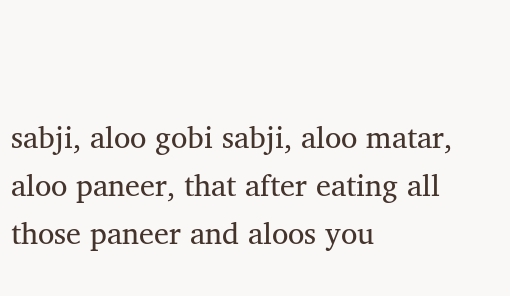sabji, aloo gobi sabji, aloo matar, aloo paneer, that after eating all those paneer and aloos you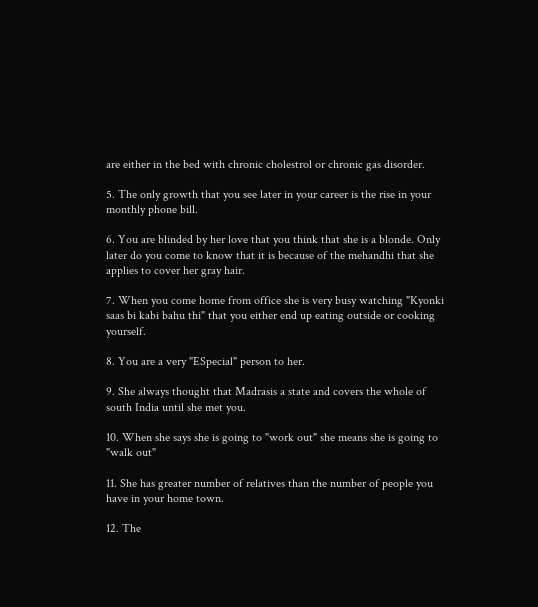are either in the bed with chronic cholestrol or chronic gas disorder.

5. The only growth that you see later in your career is the rise in your monthly phone bill.

6. You are blinded by her love that you think that she is a blonde. Only later do you come to know that it is because of the mehandhi that she applies to cover her gray hair.

7. When you come home from office she is very busy watching "Kyonki saas bi kabi bahu thi" that you either end up eating outside or cooking yourself.

8. You are a very "ESpecial" person to her.

9. She always thought that Madrasis a state and covers the whole of south India until she met you.

10. When she says she is going to "work out" she means she is going to "walk out"

11. She has greater number of relatives than the number of people you have in your home town.

12. The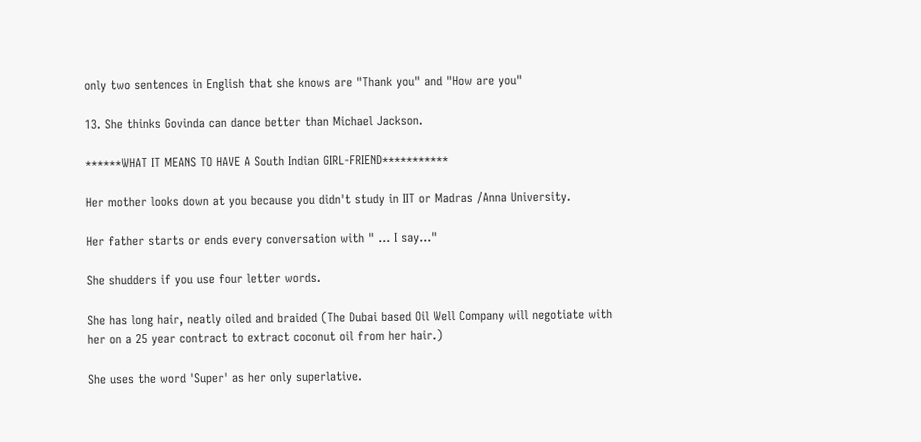only two sentences in English that she knows are "Thank you" and "How are you"

13. She thinks Govinda can dance better than Michael Jackson.

******WHAT IT MEANS TO HAVE A South Indian GIRL-FRIEND***********

Her mother looks down at you because you didn't study in IIT or Madras /Anna University.

Her father starts or ends every conversation with " ... I say..."

She shudders if you use four letter words.

She has long hair, neatly oiled and braided (The Dubai based Oil Well Company will negotiate with her on a 25 year contract to extract coconut oil from her hair.)

She uses the word 'Super' as her only superlative.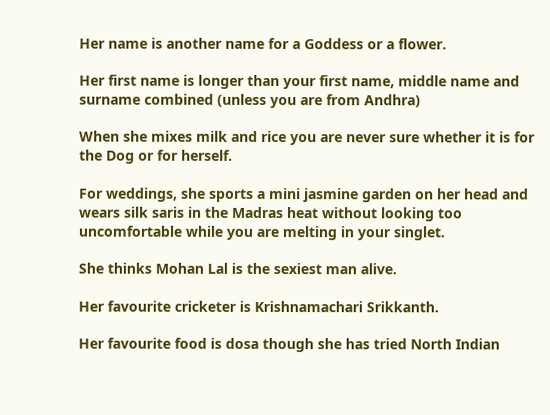Her name is another name for a Goddess or a flower.

Her first name is longer than your first name, middle name and surname combined (unless you are from Andhra)

When she mixes milk and rice you are never sure whether it is for the Dog or for herself.

For weddings, she sports a mini jasmine garden on her head and wears silk saris in the Madras heat without looking too uncomfortable while you are melting in your singlet.

She thinks Mohan Lal is the sexiest man alive.

Her favourite cricketer is Krishnamachari Srikkanth.

Her favourite food is dosa though she has tried North Indian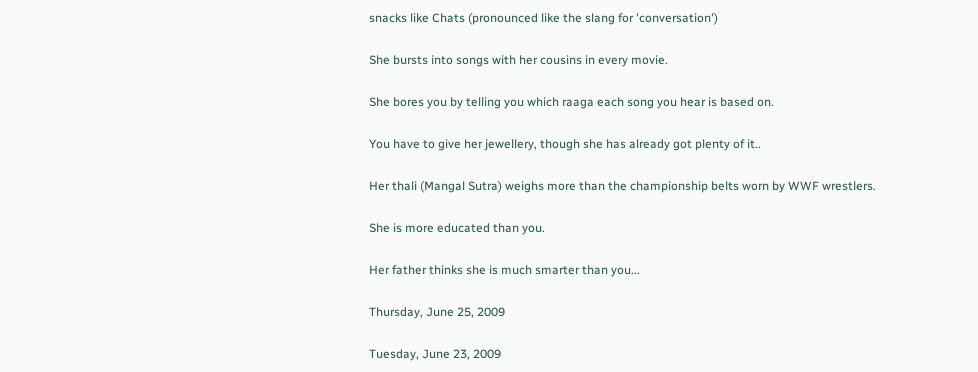snacks like Chats (pronounced like the slang for 'conversation')

She bursts into songs with her cousins in every movie.

She bores you by telling you which raaga each song you hear is based on.

You have to give her jewellery, though she has already got plenty of it..

Her thali (Mangal Sutra) weighs more than the championship belts worn by WWF wrestlers.

She is more educated than you.

Her father thinks she is much smarter than you...

Thursday, June 25, 2009

Tuesday, June 23, 2009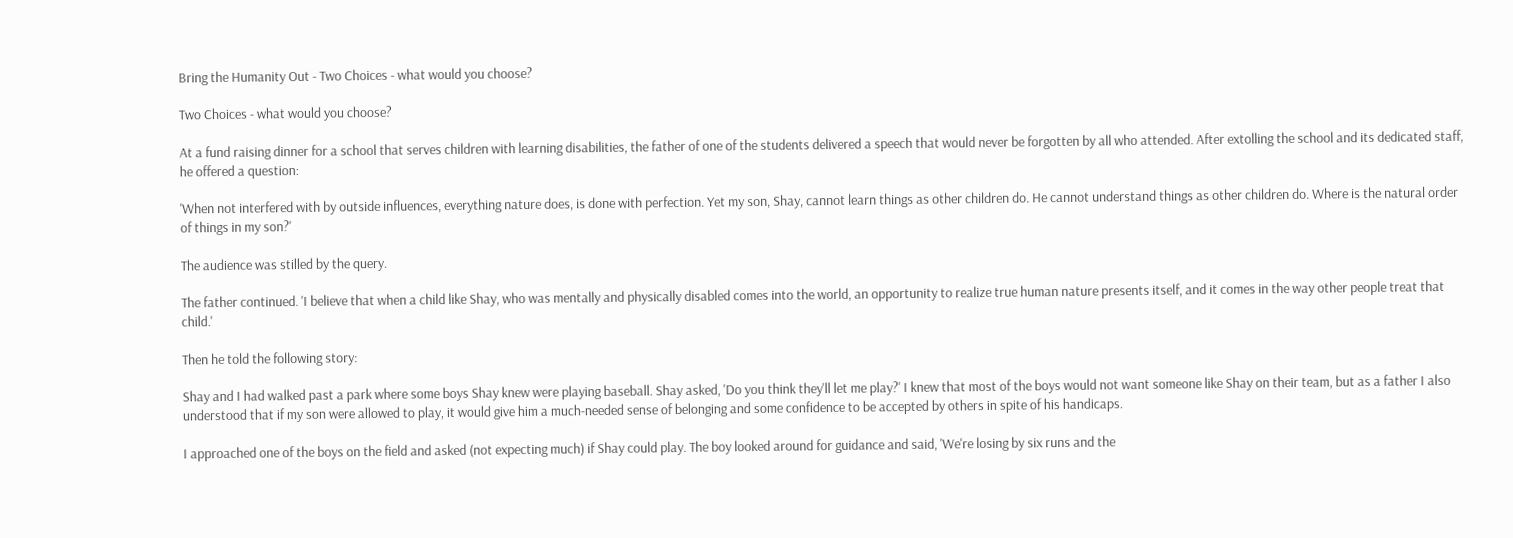Bring the Humanity Out - Two Choices - what would you choose?

Two Choices - what would you choose?

At a fund raising dinner for a school that serves children with learning disabilities, the father of one of the students delivered a speech that would never be forgotten by all who attended. After extolling the school and its dedicated staff, he offered a question:

'When not interfered with by outside influences, everything nature does, is done with perfection. Yet my son, Shay, cannot learn things as other children do. He cannot understand things as other children do. Where is the natural order of things in my son?'

The audience was stilled by the query.

The father continued. 'I believe that when a child like Shay, who was mentally and physically disabled comes into the world, an opportunity to realize true human nature presents itself, and it comes in the way other people treat that child.'

Then he told the following story:

Shay and I had walked past a park where some boys Shay knew were playing baseball. Shay asked, 'Do you think they'll let me play?' I knew that most of the boys would not want someone like Shay on their team, but as a father I also understood that if my son were allowed to play, it would give him a much-needed sense of belonging and some confidence to be accepted by others in spite of his handicaps.

I approached one of the boys on the field and asked (not expecting much) if Shay could play. The boy looked around for guidance and said, 'We're losing by six runs and the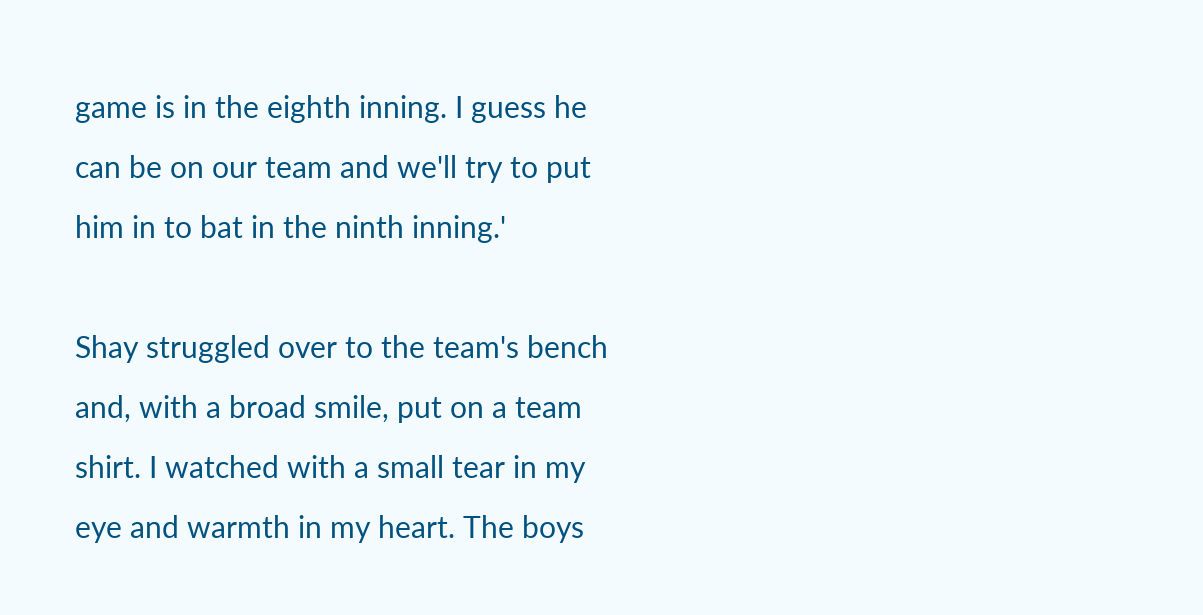game is in the eighth inning. I guess he can be on our team and we'll try to put him in to bat in the ninth inning.'

Shay struggled over to the team's bench and, with a broad smile, put on a team shirt. I watched with a small tear in my eye and warmth in my heart. The boys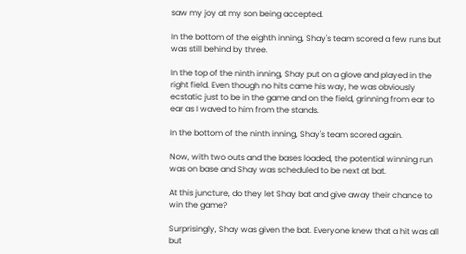saw my joy at my son being accepted.

In the bottom of the eighth inning, Shay's team scored a few runs but was still behind by three.

In the top of the ninth inning, Shay put on a glove and played in the right field. Even though no hits came his way, he was obviously ecstatic just to be in the game and on the field, grinning from ear to ear as I waved to him from the stands.

In the bottom of the ninth inning, Shay's team scored again.

Now, with two outs and the bases loaded, the potential winning run was on base and Shay was scheduled to be next at bat.

At this juncture, do they let Shay bat and give away their chance to win the game?

Surprisingly, Shay was given the bat. Everyone knew that a hit was all but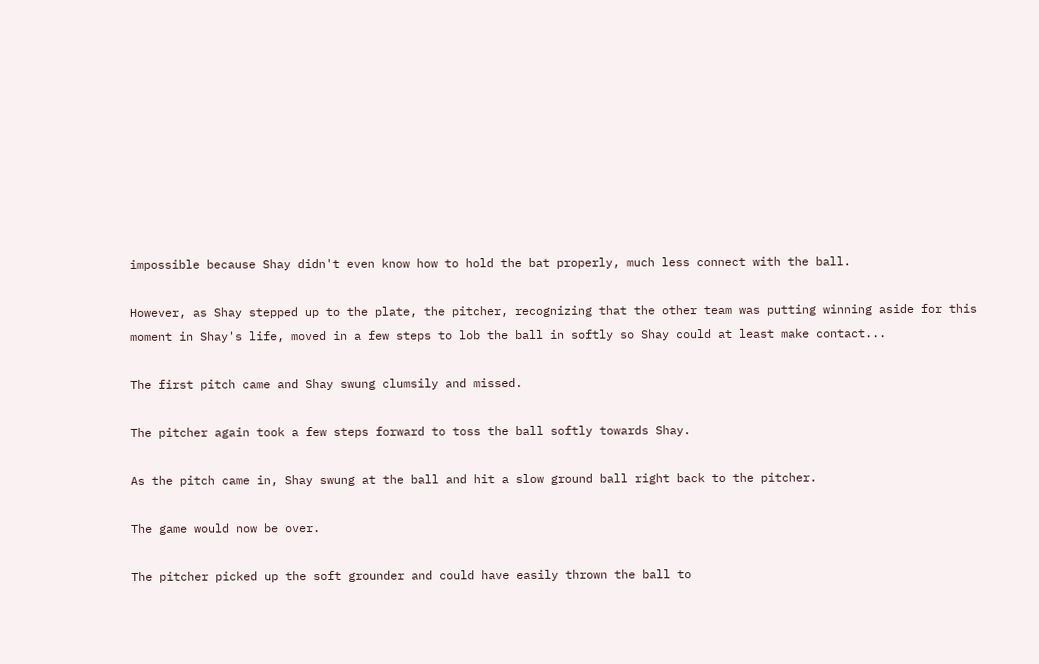impossible because Shay didn't even know how to hold the bat properly, much less connect with the ball.

However, as Shay stepped up to the plate, the pitcher, recognizing that the other team was putting winning aside for this moment in Shay's life, moved in a few steps to lob the ball in softly so Shay could at least make contact...

The first pitch came and Shay swung clumsily and missed.

The pitcher again took a few steps forward to toss the ball softly towards Shay.

As the pitch came in, Shay swung at the ball and hit a slow ground ball right back to the pitcher.

The game would now be over.

The pitcher picked up the soft grounder and could have easily thrown the ball to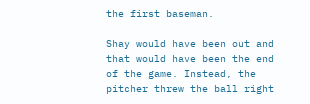the first baseman.

Shay would have been out and that would have been the end of the game. Instead, the pitcher threw the ball right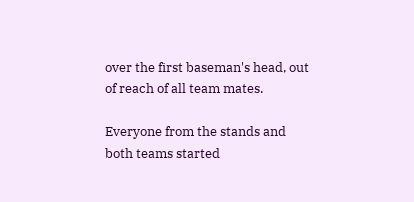over the first baseman's head, out of reach of all team mates.

Everyone from the stands and both teams started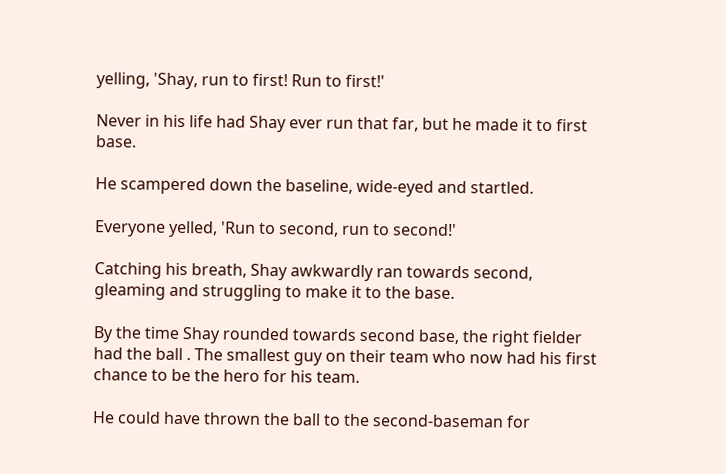yelling, 'Shay, run to first! Run to first!'

Never in his life had Shay ever run that far, but he made it to first base.

He scampered down the baseline, wide-eyed and startled.

Everyone yelled, 'Run to second, run to second!'

Catching his breath, Shay awkwardly ran towards second, gleaming and struggling to make it to the base.

By the time Shay rounded towards second base, the right fielder had the ball . The smallest guy on their team who now had his first chance to be the hero for his team.

He could have thrown the ball to the second-baseman for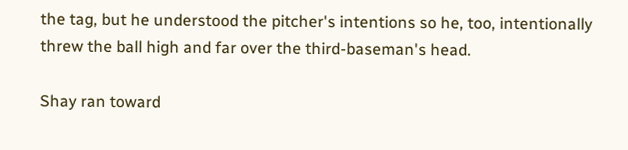the tag, but he understood the pitcher's intentions so he, too, intentionally threw the ball high and far over the third-baseman's head.

Shay ran toward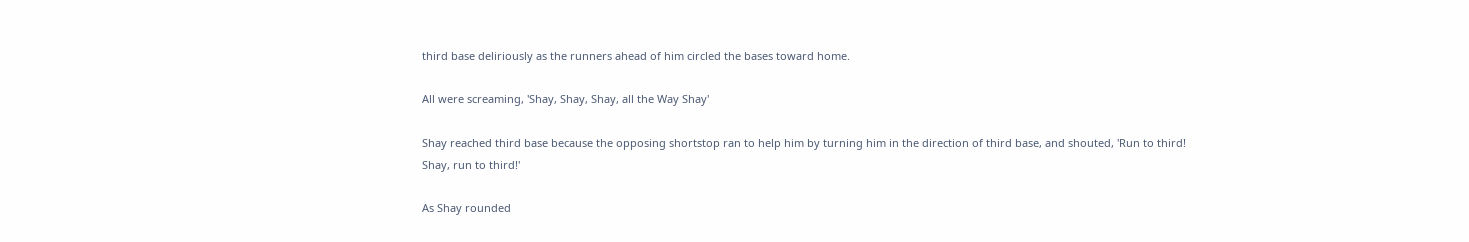third base deliriously as the runners ahead of him circled the bases toward home.

All were screaming, 'Shay, Shay, Shay, all the Way Shay'

Shay reached third base because the opposing shortstop ran to help him by turning him in the direction of third base, and shouted, 'Run to third!
Shay, run to third!'

As Shay rounded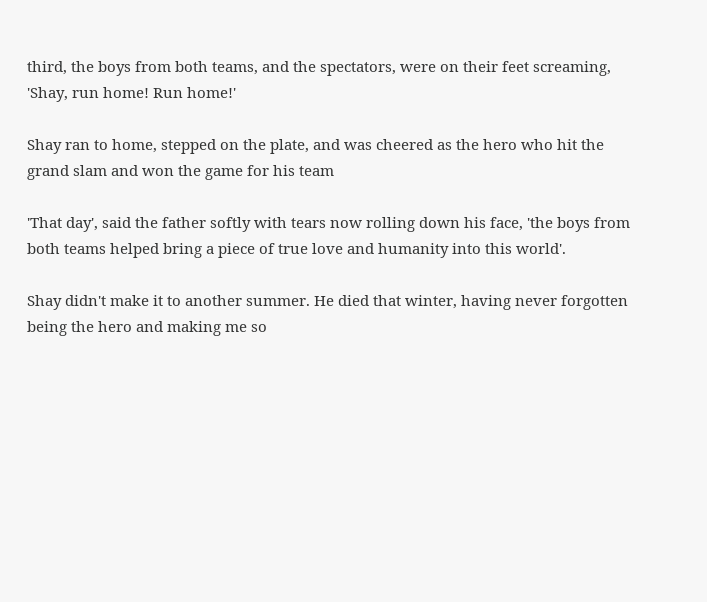third, the boys from both teams, and the spectators, were on their feet screaming, 'Shay, run home! Run home!'

Shay ran to home, stepped on the plate, and was cheered as the hero who hit the grand slam and won the game for his team

'That day', said the father softly with tears now rolling down his face, 'the boys from both teams helped bring a piece of true love and humanity into this world'.

Shay didn't make it to another summer. He died that winter, having never forgotten being the hero and making me so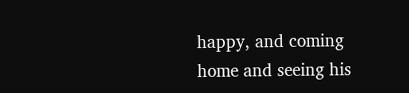happy, and coming home and seeing his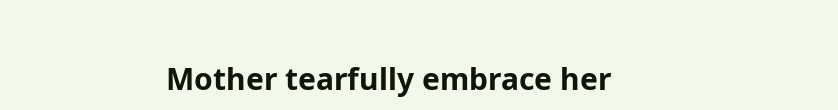Mother tearfully embrace her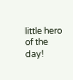little hero of the day!